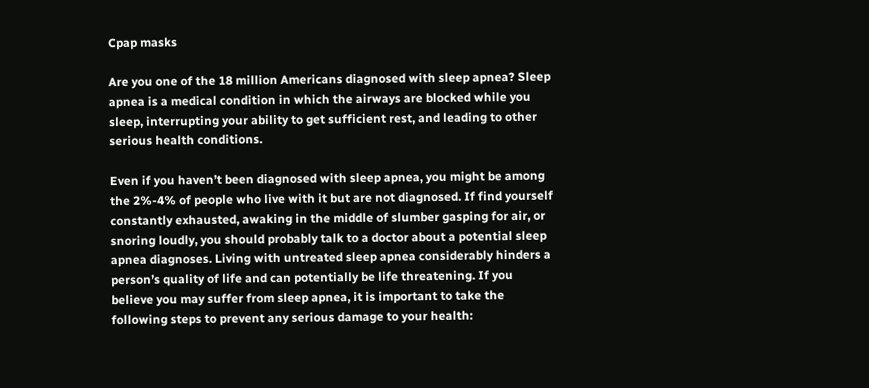Cpap masks

Are you one of the 18 million Americans diagnosed with sleep apnea? Sleep apnea is a medical condition in which the airways are blocked while you sleep, interrupting your ability to get sufficient rest, and leading to other serious health conditions.

Even if you haven’t been diagnosed with sleep apnea, you might be among the 2%-4% of people who live with it but are not diagnosed. If find yourself constantly exhausted, awaking in the middle of slumber gasping for air, or snoring loudly, you should probably talk to a doctor about a potential sleep apnea diagnoses. Living with untreated sleep apnea considerably hinders a person’s quality of life and can potentially be life threatening. If you believe you may suffer from sleep apnea, it is important to take the following steps to prevent any serious damage to your health: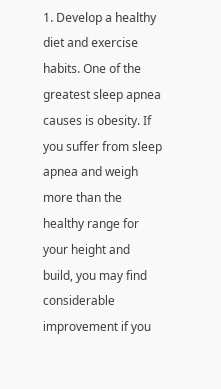1. Develop a healthy diet and exercise habits. One of the greatest sleep apnea causes is obesity. If you suffer from sleep apnea and weigh more than the healthy range for your height and build, you may find considerable improvement if you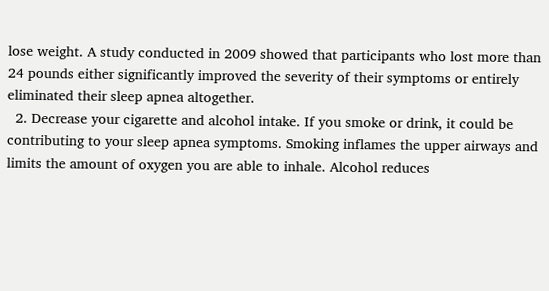lose weight. A study conducted in 2009 showed that participants who lost more than 24 pounds either significantly improved the severity of their symptoms or entirely eliminated their sleep apnea altogether.
  2. Decrease your cigarette and alcohol intake. If you smoke or drink, it could be contributing to your sleep apnea symptoms. Smoking inflames the upper airways and limits the amount of oxygen you are able to inhale. Alcohol reduces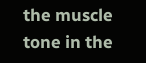the muscle tone in the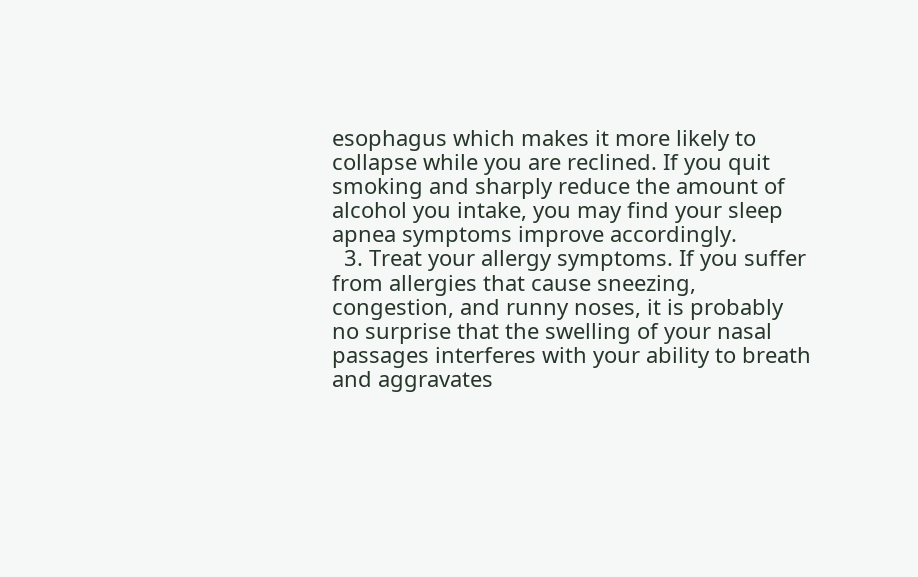esophagus which makes it more likely to collapse while you are reclined. If you quit smoking and sharply reduce the amount of alcohol you intake, you may find your sleep apnea symptoms improve accordingly.
  3. Treat your allergy symptoms. If you suffer from allergies that cause sneezing, congestion, and runny noses, it is probably no surprise that the swelling of your nasal passages interferes with your ability to breath and aggravates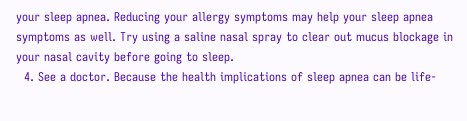your sleep apnea. Reducing your allergy symptoms may help your sleep apnea symptoms as well. Try using a saline nasal spray to clear out mucus blockage in your nasal cavity before going to sleep.
  4. See a doctor. Because the health implications of sleep apnea can be life-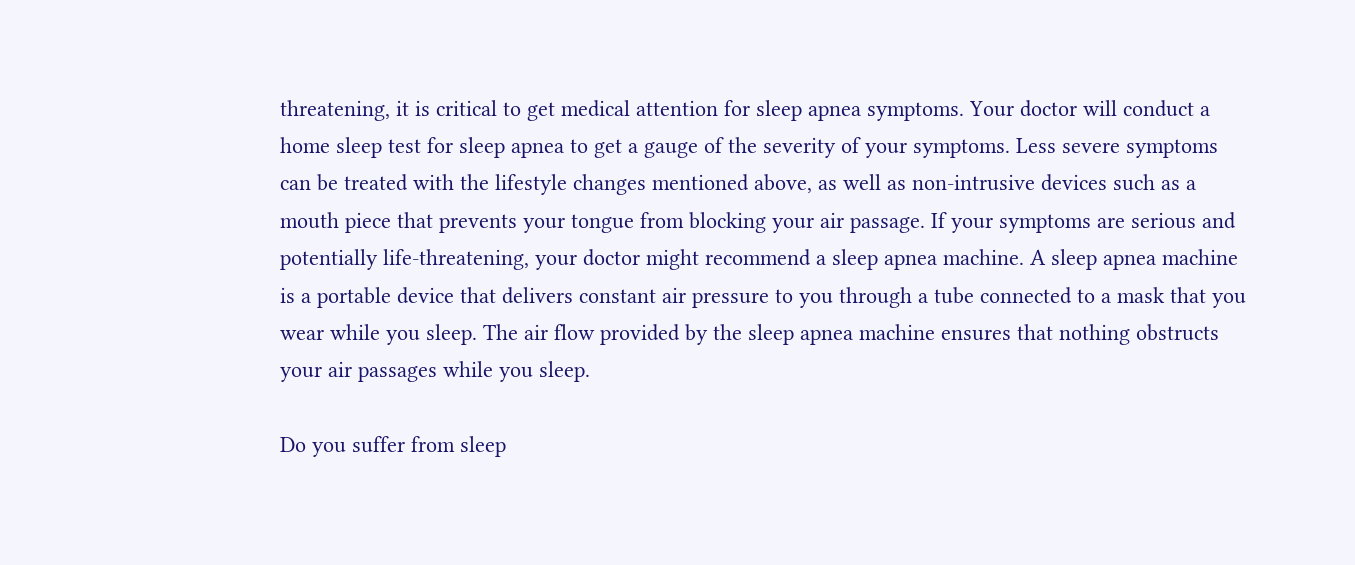threatening, it is critical to get medical attention for sleep apnea symptoms. Your doctor will conduct a home sleep test for sleep apnea to get a gauge of the severity of your symptoms. Less severe symptoms can be treated with the lifestyle changes mentioned above, as well as non-intrusive devices such as a mouth piece that prevents your tongue from blocking your air passage. If your symptoms are serious and potentially life-threatening, your doctor might recommend a sleep apnea machine. A sleep apnea machine is a portable device that delivers constant air pressure to you through a tube connected to a mask that you wear while you sleep. The air flow provided by the sleep apnea machine ensures that nothing obstructs your air passages while you sleep.

Do you suffer from sleep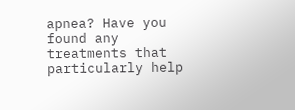apnea? Have you found any treatments that particularly help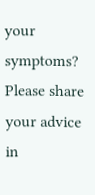your symptoms? Please share your advice in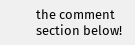the comment section below!